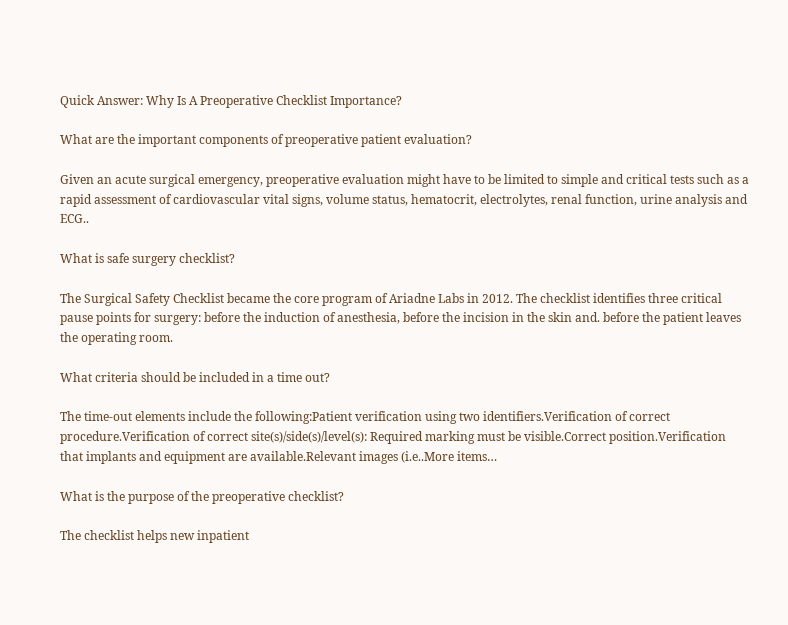Quick Answer: Why Is A Preoperative Checklist Importance?

What are the important components of preoperative patient evaluation?

Given an acute surgical emergency, preoperative evaluation might have to be limited to simple and critical tests such as a rapid assessment of cardiovascular vital signs, volume status, hematocrit, electrolytes, renal function, urine analysis and ECG..

What is safe surgery checklist?

The Surgical Safety Checklist became the core program of Ariadne Labs in 2012. The checklist identifies three critical pause points for surgery: before the induction of anesthesia, before the incision in the skin and. before the patient leaves the operating room.

What criteria should be included in a time out?

The time-out elements include the following:Patient verification using two identifiers.Verification of correct procedure.Verification of correct site(s)/side(s)/level(s): Required marking must be visible.Correct position.Verification that implants and equipment are available.Relevant images (i.e..More items…

What is the purpose of the preoperative checklist?

The checklist helps new inpatient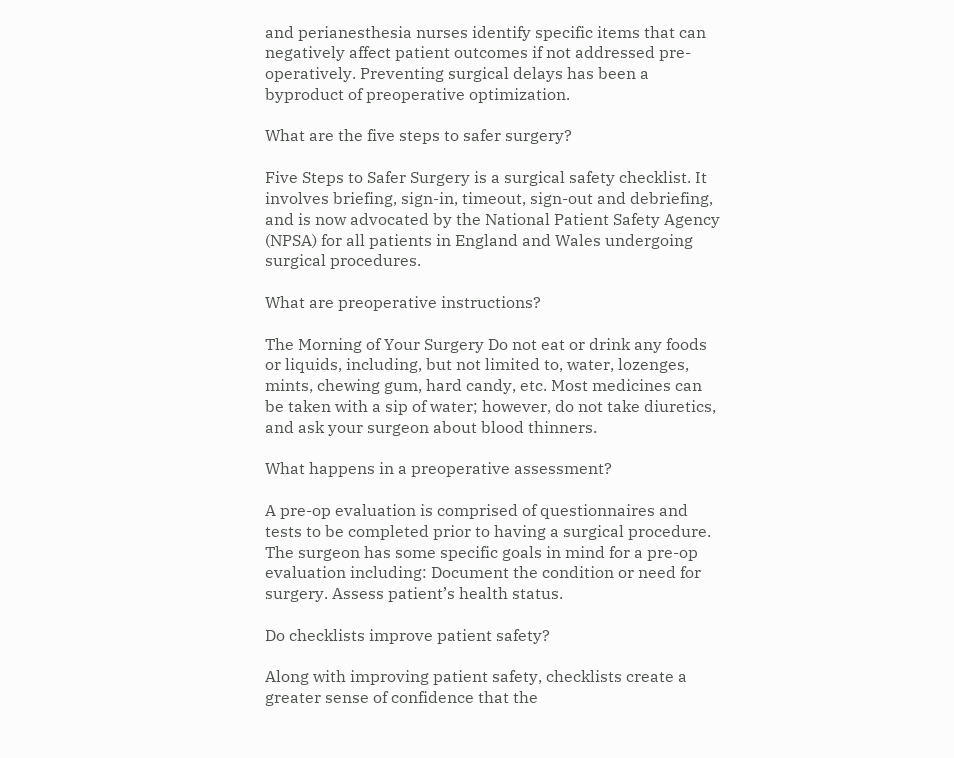and perianesthesia nurses identify specific items that can negatively affect patient outcomes if not addressed pre- operatively. Preventing surgical delays has been a byproduct of preoperative optimization.

What are the five steps to safer surgery?

Five Steps to Safer Surgery is a surgical safety checklist. It involves briefing, sign-in, timeout, sign-out and debriefing, and is now advocated by the National Patient Safety Agency (NPSA) for all patients in England and Wales undergoing surgical procedures.

What are preoperative instructions?

The Morning of Your Surgery Do not eat or drink any foods or liquids, including, but not limited to, water, lozenges, mints, chewing gum, hard candy, etc. Most medicines can be taken with a sip of water; however, do not take diuretics, and ask your surgeon about blood thinners.

What happens in a preoperative assessment?

A pre-op evaluation is comprised of questionnaires and tests to be completed prior to having a surgical procedure. The surgeon has some specific goals in mind for a pre-op evaluation including: Document the condition or need for surgery. Assess patient’s health status.

Do checklists improve patient safety?

Along with improving patient safety, checklists create a greater sense of confidence that the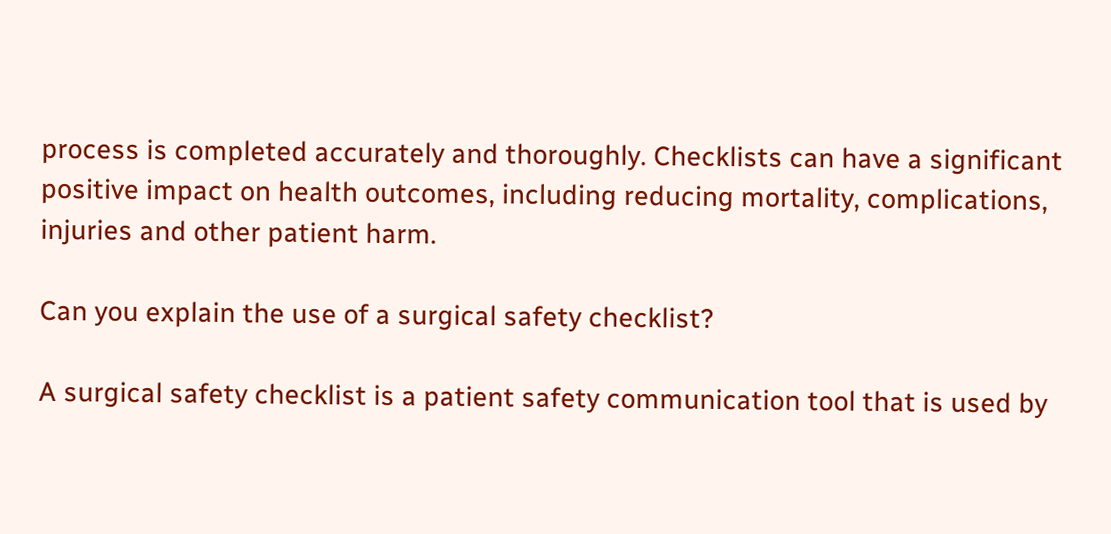process is completed accurately and thoroughly. Checklists can have a significant positive impact on health outcomes, including reducing mortality, complications, injuries and other patient harm.

Can you explain the use of a surgical safety checklist?

A surgical safety checklist is a patient safety communication tool that is used by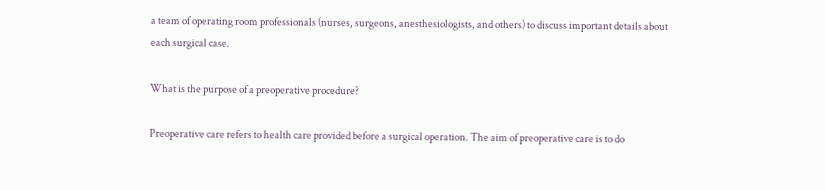a team of operating room professionals (nurses, surgeons, anesthesiologists, and others) to discuss important details about each surgical case.

What is the purpose of a preoperative procedure?

Preoperative care refers to health care provided before a surgical operation. The aim of preoperative care is to do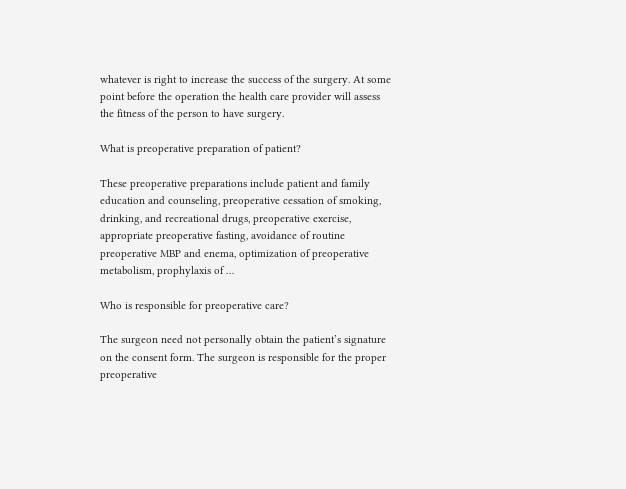whatever is right to increase the success of the surgery. At some point before the operation the health care provider will assess the fitness of the person to have surgery.

What is preoperative preparation of patient?

These preoperative preparations include patient and family education and counseling, preoperative cessation of smoking, drinking, and recreational drugs, preoperative exercise, appropriate preoperative fasting, avoidance of routine preoperative MBP and enema, optimization of preoperative metabolism, prophylaxis of …

Who is responsible for preoperative care?

The surgeon need not personally obtain the patient’s signature on the consent form. The surgeon is responsible for the proper preoperative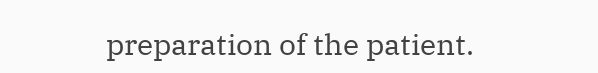preparation of the patient.